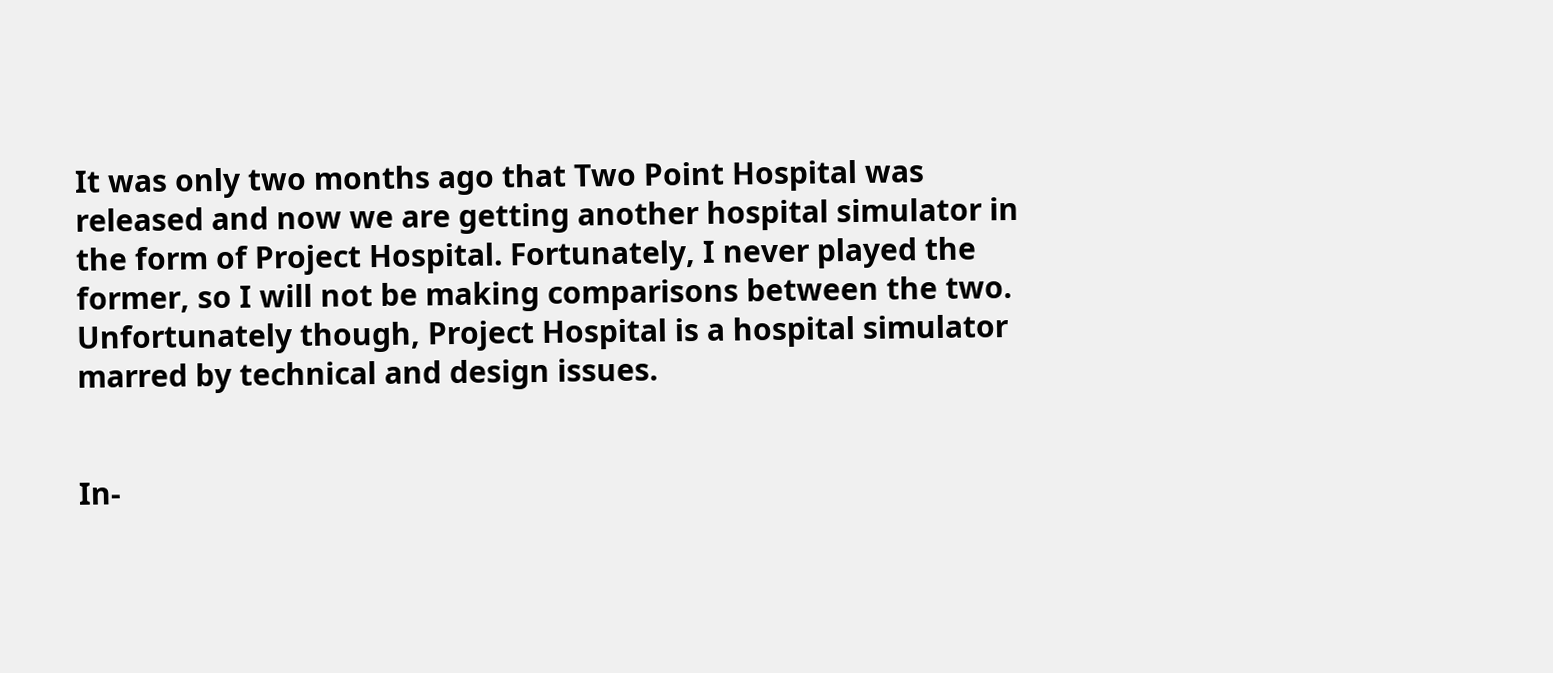It was only two months ago that Two Point Hospital was released and now we are getting another hospital simulator in the form of Project Hospital. Fortunately, I never played the former, so I will not be making comparisons between the two. Unfortunately though, Project Hospital is a hospital simulator marred by technical and design issues.


In-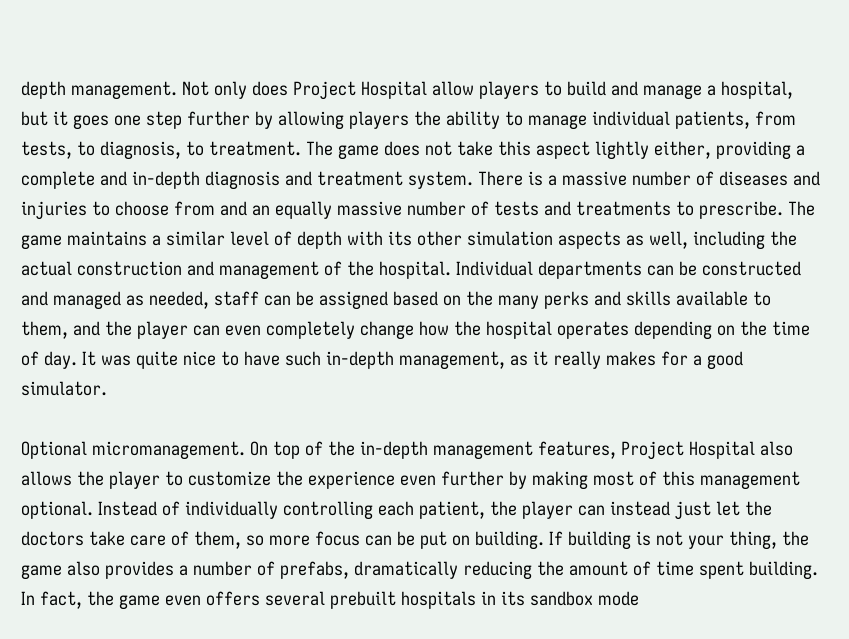depth management. Not only does Project Hospital allow players to build and manage a hospital, but it goes one step further by allowing players the ability to manage individual patients, from tests, to diagnosis, to treatment. The game does not take this aspect lightly either, providing a complete and in-depth diagnosis and treatment system. There is a massive number of diseases and injuries to choose from and an equally massive number of tests and treatments to prescribe. The game maintains a similar level of depth with its other simulation aspects as well, including the actual construction and management of the hospital. Individual departments can be constructed and managed as needed, staff can be assigned based on the many perks and skills available to them, and the player can even completely change how the hospital operates depending on the time of day. It was quite nice to have such in-depth management, as it really makes for a good simulator.

Optional micromanagement. On top of the in-depth management features, Project Hospital also allows the player to customize the experience even further by making most of this management optional. Instead of individually controlling each patient, the player can instead just let the doctors take care of them, so more focus can be put on building. If building is not your thing, the game also provides a number of prefabs, dramatically reducing the amount of time spent building. In fact, the game even offers several prebuilt hospitals in its sandbox mode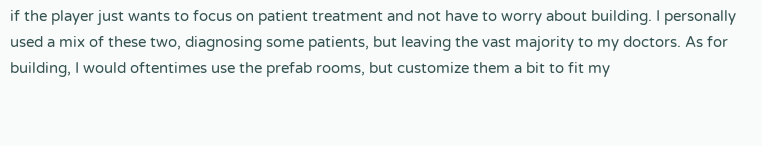if the player just wants to focus on patient treatment and not have to worry about building. I personally used a mix of these two, diagnosing some patients, but leaving the vast majority to my doctors. As for building, I would oftentimes use the prefab rooms, but customize them a bit to fit my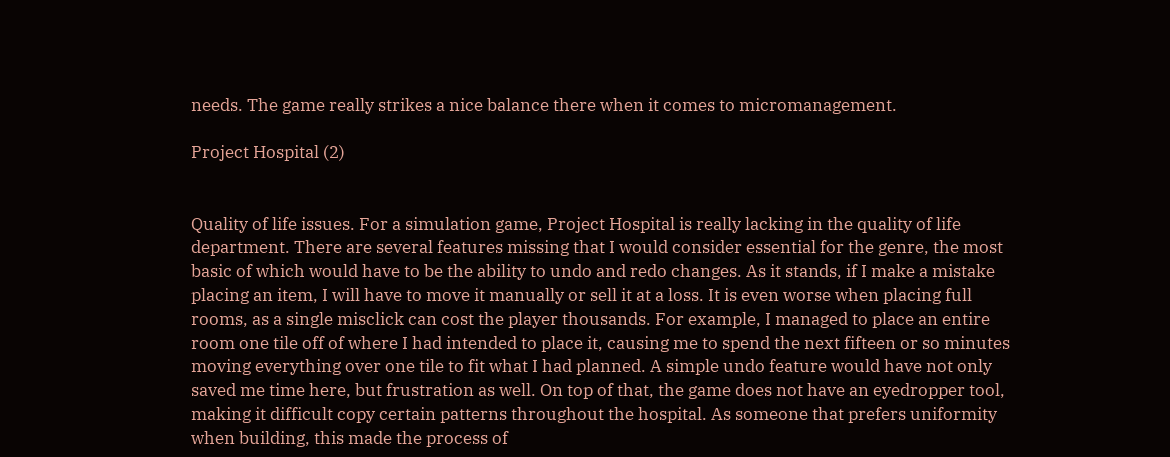needs. The game really strikes a nice balance there when it comes to micromanagement.

Project Hospital (2)


Quality of life issues. For a simulation game, Project Hospital is really lacking in the quality of life department. There are several features missing that I would consider essential for the genre, the most basic of which would have to be the ability to undo and redo changes. As it stands, if I make a mistake placing an item, I will have to move it manually or sell it at a loss. It is even worse when placing full rooms, as a single misclick can cost the player thousands. For example, I managed to place an entire room one tile off of where I had intended to place it, causing me to spend the next fifteen or so minutes moving everything over one tile to fit what I had planned. A simple undo feature would have not only saved me time here, but frustration as well. On top of that, the game does not have an eyedropper tool, making it difficult copy certain patterns throughout the hospital. As someone that prefers uniformity when building, this made the process of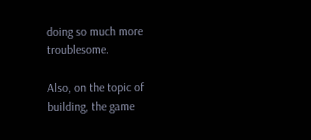doing so much more troublesome.

Also, on the topic of building, the game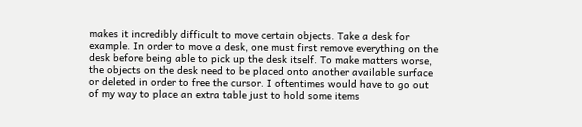makes it incredibly difficult to move certain objects. Take a desk for example. In order to move a desk, one must first remove everything on the desk before being able to pick up the desk itself. To make matters worse, the objects on the desk need to be placed onto another available surface or deleted in order to free the cursor. I oftentimes would have to go out of my way to place an extra table just to hold some items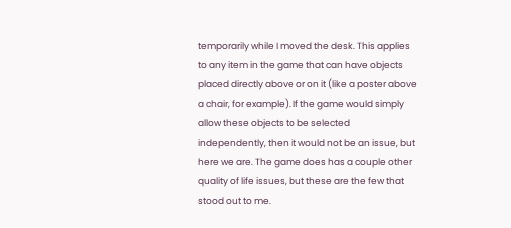temporarily while I moved the desk. This applies to any item in the game that can have objects placed directly above or on it (like a poster above a chair, for example). If the game would simply allow these objects to be selected independently, then it would not be an issue, but here we are. The game does has a couple other quality of life issues, but these are the few that stood out to me.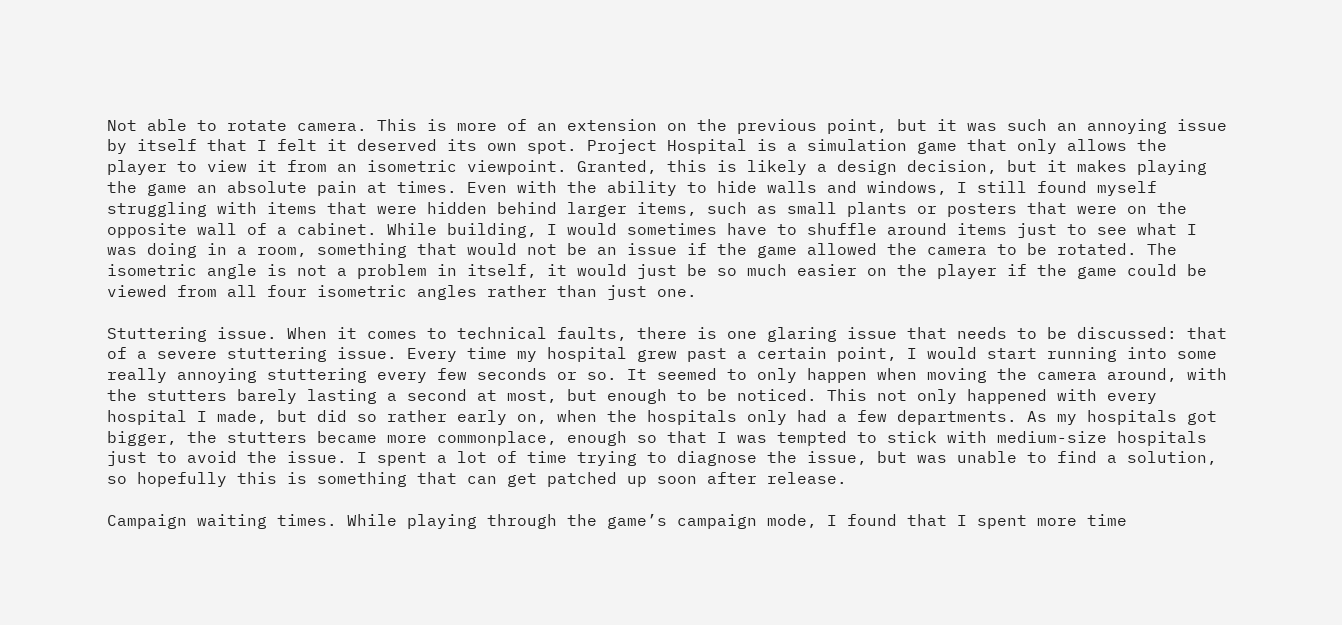Not able to rotate camera. This is more of an extension on the previous point, but it was such an annoying issue by itself that I felt it deserved its own spot. Project Hospital is a simulation game that only allows the player to view it from an isometric viewpoint. Granted, this is likely a design decision, but it makes playing the game an absolute pain at times. Even with the ability to hide walls and windows, I still found myself struggling with items that were hidden behind larger items, such as small plants or posters that were on the opposite wall of a cabinet. While building, I would sometimes have to shuffle around items just to see what I was doing in a room, something that would not be an issue if the game allowed the camera to be rotated. The isometric angle is not a problem in itself, it would just be so much easier on the player if the game could be viewed from all four isometric angles rather than just one.

Stuttering issue. When it comes to technical faults, there is one glaring issue that needs to be discussed: that of a severe stuttering issue. Every time my hospital grew past a certain point, I would start running into some really annoying stuttering every few seconds or so. It seemed to only happen when moving the camera around, with the stutters barely lasting a second at most, but enough to be noticed. This not only happened with every hospital I made, but did so rather early on, when the hospitals only had a few departments. As my hospitals got bigger, the stutters became more commonplace, enough so that I was tempted to stick with medium-size hospitals just to avoid the issue. I spent a lot of time trying to diagnose the issue, but was unable to find a solution, so hopefully this is something that can get patched up soon after release.

Campaign waiting times. While playing through the game’s campaign mode, I found that I spent more time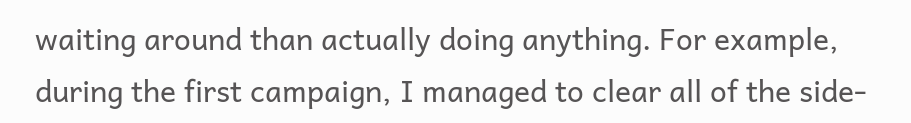waiting around than actually doing anything. For example, during the first campaign, I managed to clear all of the side-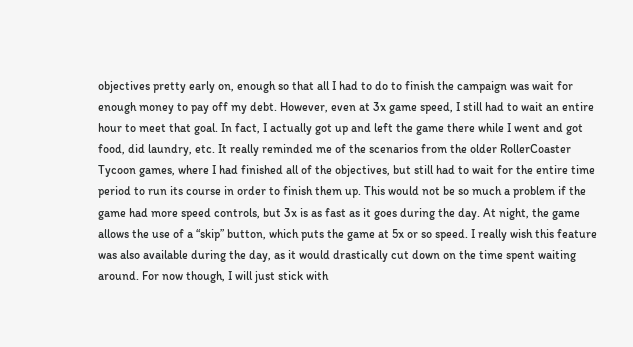objectives pretty early on, enough so that all I had to do to finish the campaign was wait for enough money to pay off my debt. However, even at 3x game speed, I still had to wait an entire hour to meet that goal. In fact, I actually got up and left the game there while I went and got food, did laundry, etc. It really reminded me of the scenarios from the older RollerCoaster Tycoon games, where I had finished all of the objectives, but still had to wait for the entire time period to run its course in order to finish them up. This would not be so much a problem if the game had more speed controls, but 3x is as fast as it goes during the day. At night, the game allows the use of a “skip” button, which puts the game at 5x or so speed. I really wish this feature was also available during the day, as it would drastically cut down on the time spent waiting around. For now though, I will just stick with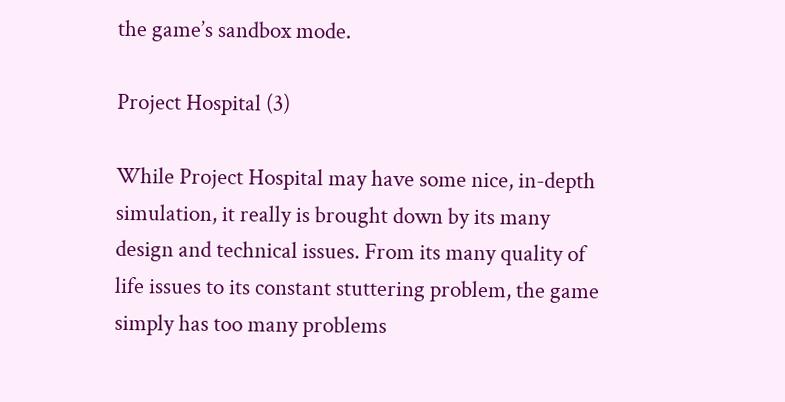the game’s sandbox mode.

Project Hospital (3)

While Project Hospital may have some nice, in-depth simulation, it really is brought down by its many design and technical issues. From its many quality of life issues to its constant stuttering problem, the game simply has too many problems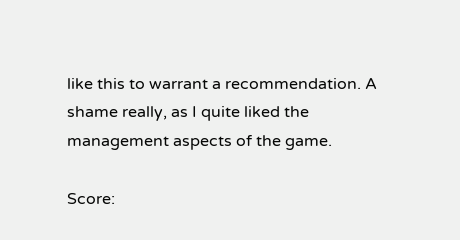like this to warrant a recommendation. A shame really, as I quite liked the management aspects of the game.

Score: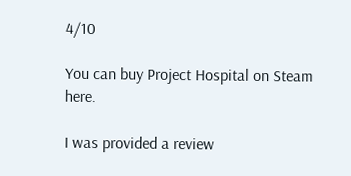4/10

You can buy Project Hospital on Steam here.

I was provided a review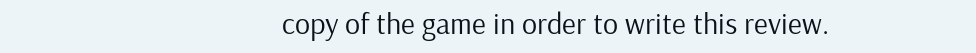copy of the game in order to write this review.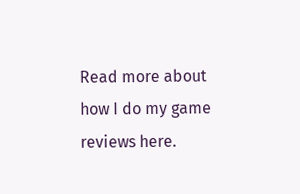Read more about how I do my game reviews here.